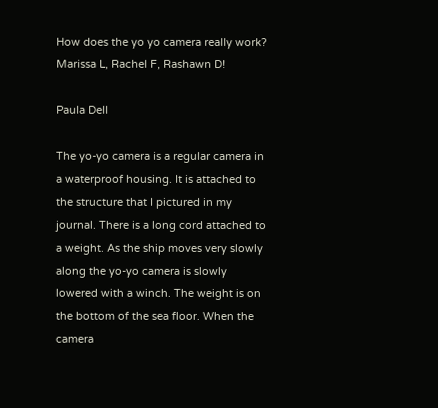How does the yo yo camera really work?
Marissa L, Rachel F, Rashawn D!

Paula Dell

The yo-yo camera is a regular camera in a waterproof housing. It is attached to the structure that I pictured in my journal. There is a long cord attached to a weight. As the ship moves very slowly along the yo-yo camera is slowly lowered with a winch. The weight is on the bottom of the sea floor. When the camera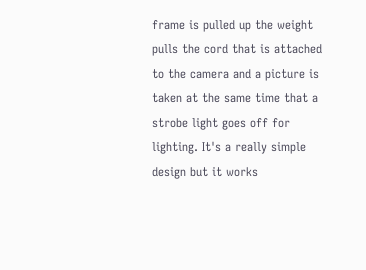frame is pulled up the weight pulls the cord that is attached to the camera and a picture is taken at the same time that a strobe light goes off for lighting. It's a really simple design but it works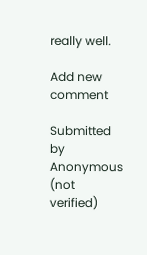really well.

Add new comment

Submitted by Anonymous (not verified)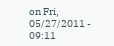on Fri, 05/27/2011 - 09:11